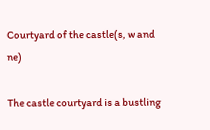Courtyard of the castle(s, w and ne)

The castle courtyard is a bustling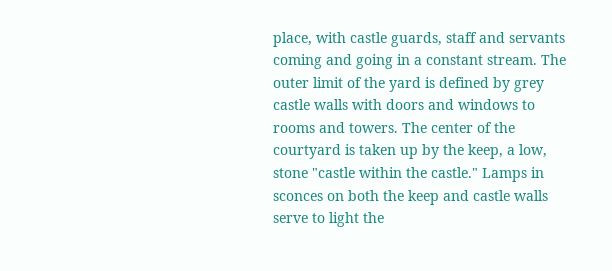place, with castle guards, staff and servants coming and going in a constant stream. The outer limit of the yard is defined by grey castle walls with doors and windows to rooms and towers. The center of the courtyard is taken up by the keep, a low, stone "castle within the castle." Lamps in sconces on both the keep and castle walls serve to light the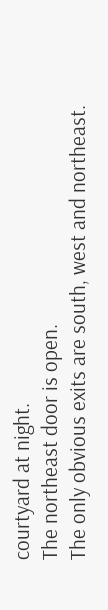courtyard at night.
The northeast door is open.
The only obvious exits are south, west and northeast.